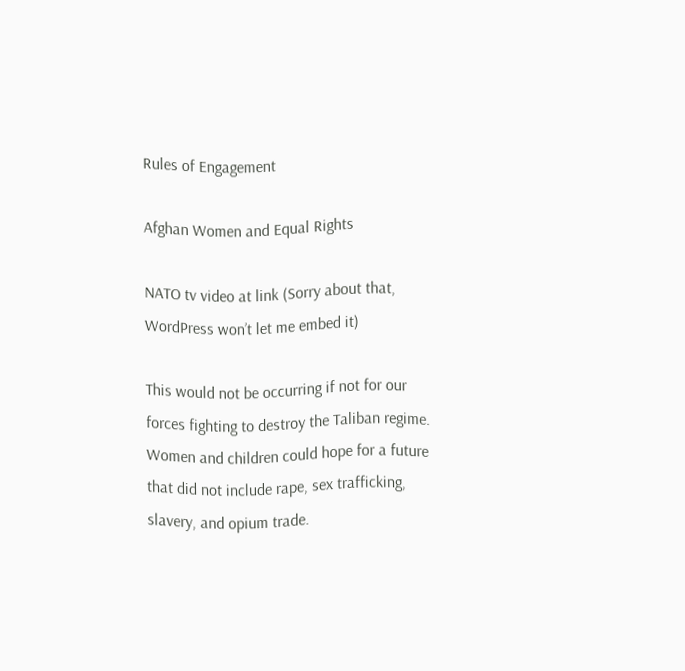Rules of Engagement

Afghan Women and Equal Rights

NATO tv video at link (Sorry about that, WordPress won’t let me embed it)

This would not be occurring if not for our forces fighting to destroy the Taliban regime. Women and children could hope for a future that did not include rape, sex trafficking, slavery, and opium trade.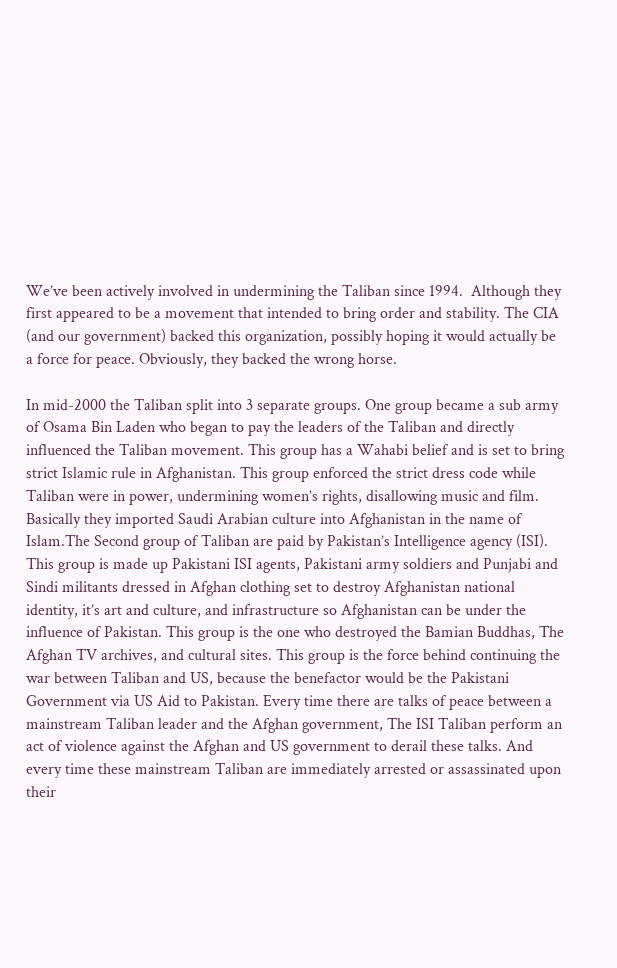We’ve been actively involved in undermining the Taliban since 1994.  Although they first appeared to be a movement that intended to bring order and stability. The CIA (and our government) backed this organization, possibly hoping it would actually be a force for peace. Obviously, they backed the wrong horse.

In mid-2000 the Taliban split into 3 separate groups. One group became a sub army of Osama Bin Laden who began to pay the leaders of the Taliban and directly influenced the Taliban movement. This group has a Wahabi belief and is set to bring strict Islamic rule in Afghanistan. This group enforced the strict dress code while Taliban were in power, undermining women’s rights, disallowing music and film. Basically they imported Saudi Arabian culture into Afghanistan in the name of Islam.The Second group of Taliban are paid by Pakistan’s Intelligence agency (ISI). This group is made up Pakistani ISI agents, Pakistani army soldiers and Punjabi and Sindi militants dressed in Afghan clothing set to destroy Afghanistan national identity, it’s art and culture, and infrastructure so Afghanistan can be under the influence of Pakistan. This group is the one who destroyed the Bamian Buddhas, The Afghan TV archives, and cultural sites. This group is the force behind continuing the war between Taliban and US, because the benefactor would be the Pakistani Government via US Aid to Pakistan. Every time there are talks of peace between a mainstream Taliban leader and the Afghan government, The ISI Taliban perform an act of violence against the Afghan and US government to derail these talks. And every time these mainstream Taliban are immediately arrested or assassinated upon their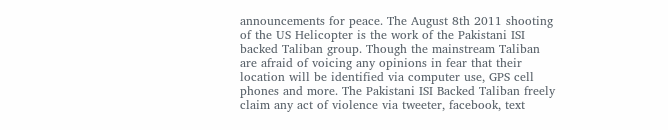announcements for peace. The August 8th 2011 shooting of the US Helicopter is the work of the Pakistani ISI backed Taliban group. Though the mainstream Taliban are afraid of voicing any opinions in fear that their location will be identified via computer use, GPS cell phones and more. The Pakistani ISI Backed Taliban freely claim any act of violence via tweeter, facebook, text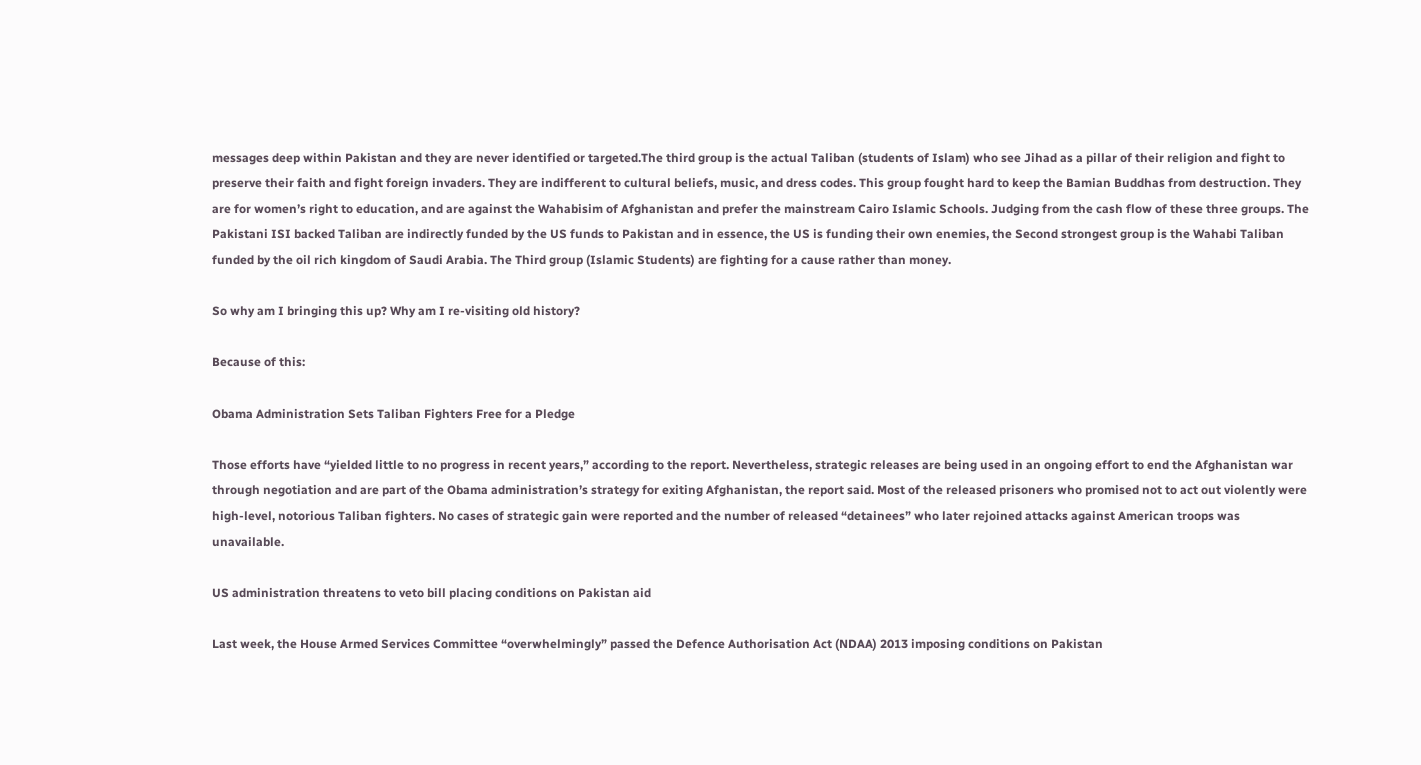messages deep within Pakistan and they are never identified or targeted.The third group is the actual Taliban (students of Islam) who see Jihad as a pillar of their religion and fight to preserve their faith and fight foreign invaders. They are indifferent to cultural beliefs, music, and dress codes. This group fought hard to keep the Bamian Buddhas from destruction. They are for women’s right to education, and are against the Wahabisim of Afghanistan and prefer the mainstream Cairo Islamic Schools. Judging from the cash flow of these three groups. The Pakistani ISI backed Taliban are indirectly funded by the US funds to Pakistan and in essence, the US is funding their own enemies, the Second strongest group is the Wahabi Taliban funded by the oil rich kingdom of Saudi Arabia. The Third group (Islamic Students) are fighting for a cause rather than money.

So why am I bringing this up? Why am I re-visiting old history?

Because of this:

Obama Administration Sets Taliban Fighters Free for a Pledge

Those efforts have “yielded little to no progress in recent years,” according to the report. Nevertheless, strategic releases are being used in an ongoing effort to end the Afghanistan war through negotiation and are part of the Obama administration’s strategy for exiting Afghanistan, the report said. Most of the released prisoners who promised not to act out violently were high-level, notorious Taliban fighters. No cases of strategic gain were reported and the number of released “detainees” who later rejoined attacks against American troops was unavailable.

US administration threatens to veto bill placing conditions on Pakistan aid

Last week, the House Armed Services Committee “overwhelmingly” passed the Defence Authorisation Act (NDAA) 2013 imposing conditions on Pakistan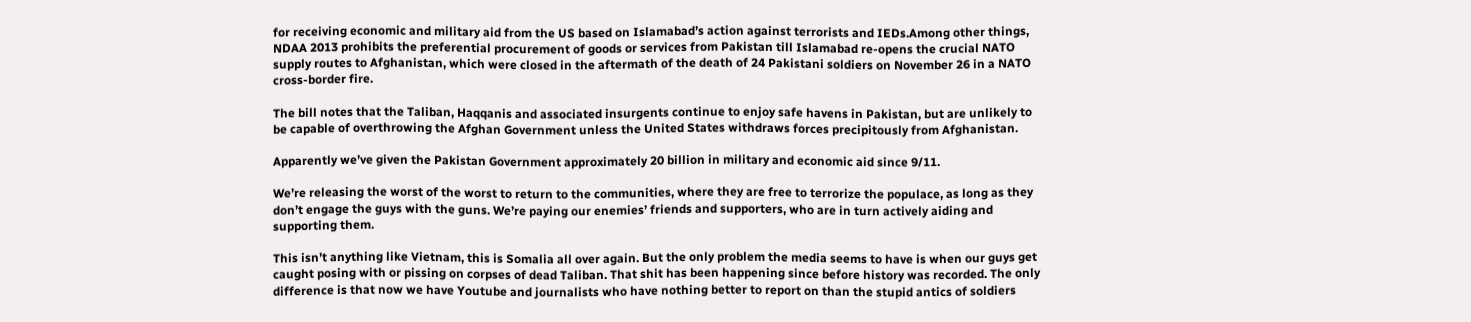for receiving economic and military aid from the US based on Islamabad’s action against terrorists and IEDs.Among other things, NDAA 2013 prohibits the preferential procurement of goods or services from Pakistan till Islamabad re-opens the crucial NATO supply routes to Afghanistan, which were closed in the aftermath of the death of 24 Pakistani soldiers on November 26 in a NATO cross-border fire.

The bill notes that the Taliban, Haqqanis and associated insurgents continue to enjoy safe havens in Pakistan, but are unlikely to be capable of overthrowing the Afghan Government unless the United States withdraws forces precipitously from Afghanistan.

Apparently we’ve given the Pakistan Government approximately 20 billion in military and economic aid since 9/11.

We’re releasing the worst of the worst to return to the communities, where they are free to terrorize the populace, as long as they don’t engage the guys with the guns. We’re paying our enemies’ friends and supporters, who are in turn actively aiding and supporting them.

This isn’t anything like Vietnam, this is Somalia all over again. But the only problem the media seems to have is when our guys get caught posing with or pissing on corpses of dead Taliban. That shit has been happening since before history was recorded. The only difference is that now we have Youtube and journalists who have nothing better to report on than the stupid antics of soldiers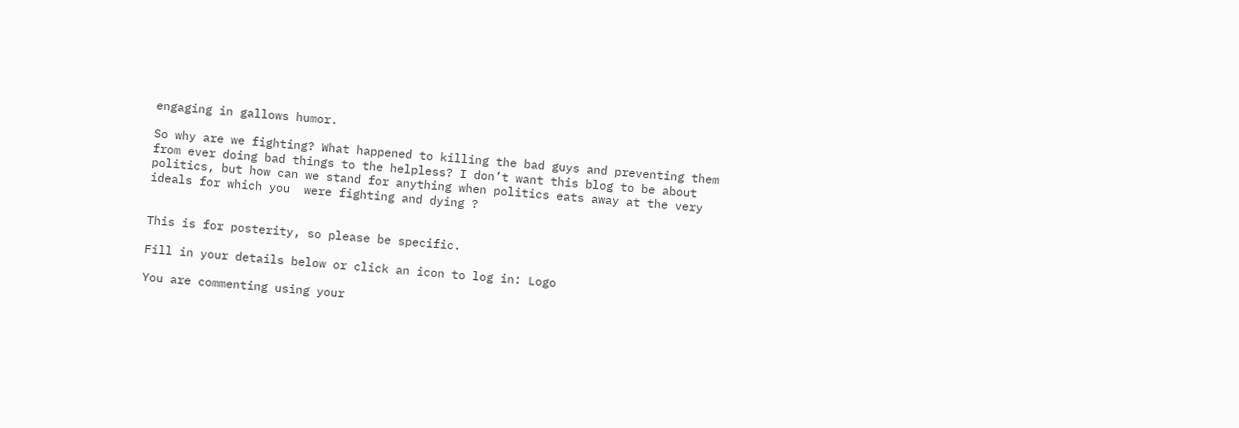engaging in gallows humor.

So why are we fighting? What happened to killing the bad guys and preventing them from ever doing bad things to the helpless? I don’t want this blog to be about politics, but how can we stand for anything when politics eats away at the very ideals for which you  were fighting and dying ?


This is for posterity, so please be specific.

Fill in your details below or click an icon to log in: Logo

You are commenting using your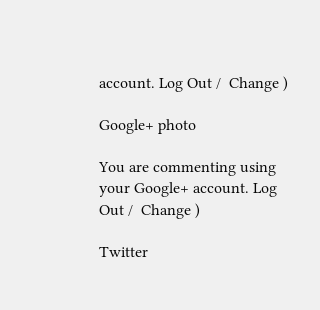account. Log Out /  Change )

Google+ photo

You are commenting using your Google+ account. Log Out /  Change )

Twitter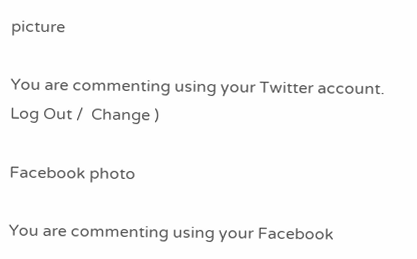picture

You are commenting using your Twitter account. Log Out /  Change )

Facebook photo

You are commenting using your Facebook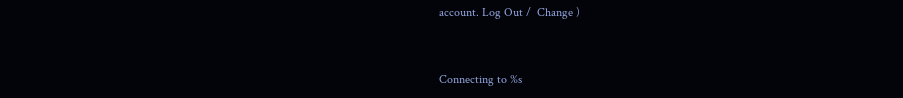account. Log Out /  Change )


Connecting to %s